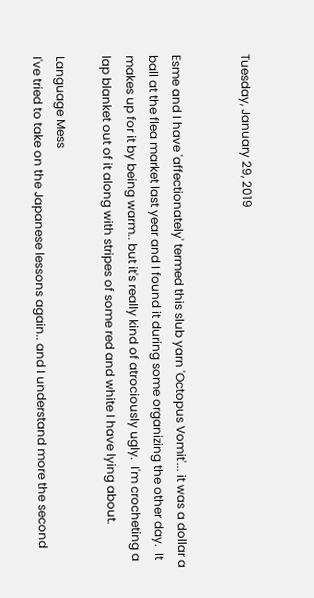Tuesday, January 29, 2019


Esme and I have 'affectionately' termed this slub yarn 'Octopus Vomit'... it was a dollar a ball at the flea market last year and I found it during some organizing the other day.  It makes up for it by being warm.. but it's really kind of atrociously ugly.  I'm crocheting a lap blanket out of it along with stripes of some red and white I have lying about.

Language Mess
I've tried to take on the Japanese lessons again.. and I understand more the second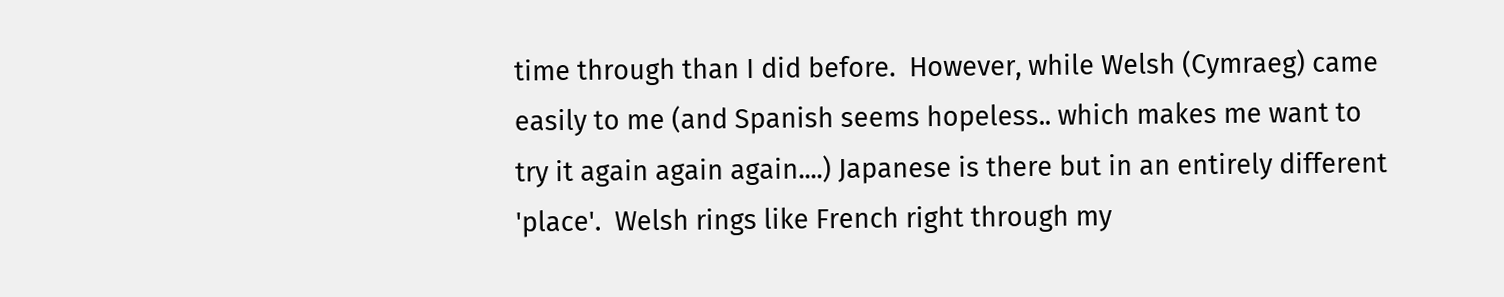time through than I did before.  However, while Welsh (Cymraeg) came easily to me (and Spanish seems hopeless.. which makes me want to try it again again again....) Japanese is there but in an entirely different 'place'.  Welsh rings like French right through my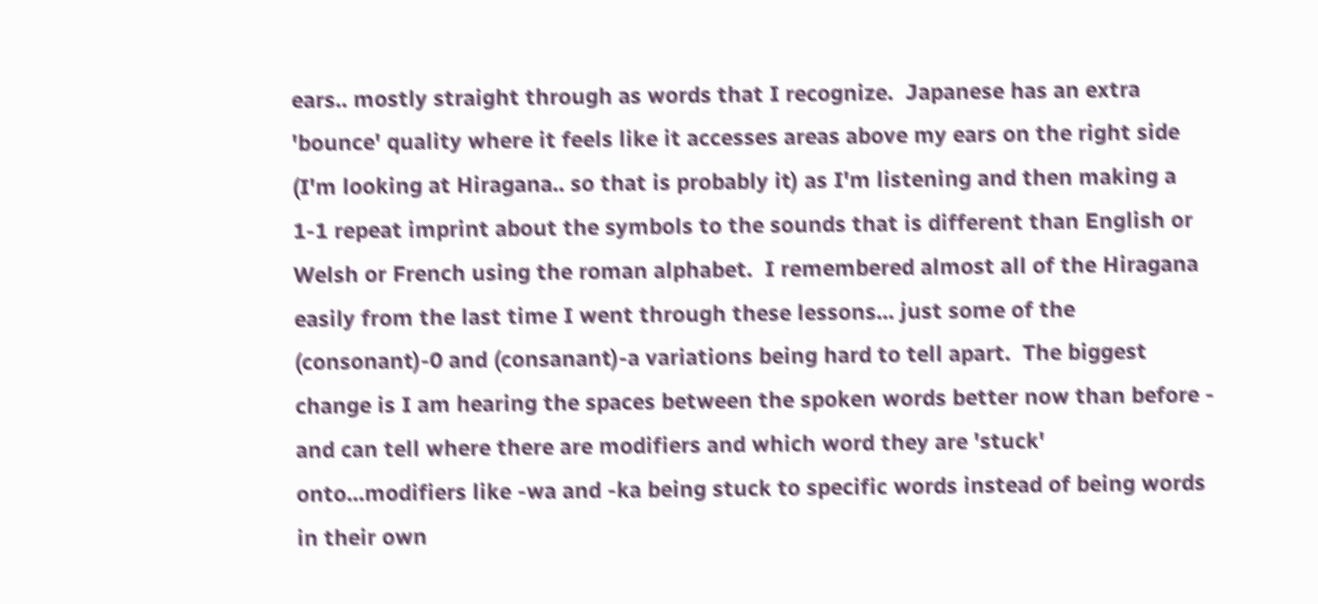ears.. mostly straight through as words that I recognize.  Japanese has an extra 'bounce' quality where it feels like it accesses areas above my ears on the right side (I'm looking at Hiragana.. so that is probably it) as I'm listening and then making a 1-1 repeat imprint about the symbols to the sounds that is different than English or Welsh or French using the roman alphabet.  I remembered almost all of the Hiragana easily from the last time I went through these lessons... just some of the (consonant)-0 and (consanant)-a variations being hard to tell apart.  The biggest change is I am hearing the spaces between the spoken words better now than before - and can tell where there are modifiers and which word they are 'stuck' onto...modifiers like -wa and -ka being stuck to specific words instead of being words in their own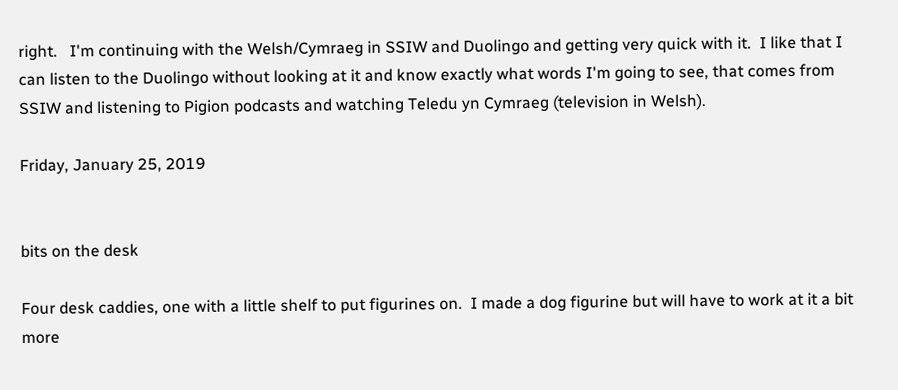right.   I'm continuing with the Welsh/Cymraeg in SSIW and Duolingo and getting very quick with it.  I like that I can listen to the Duolingo without looking at it and know exactly what words I'm going to see, that comes from SSIW and listening to Pigion podcasts and watching Teledu yn Cymraeg (television in Welsh).

Friday, January 25, 2019


bits on the desk

Four desk caddies, one with a little shelf to put figurines on.  I made a dog figurine but will have to work at it a bit more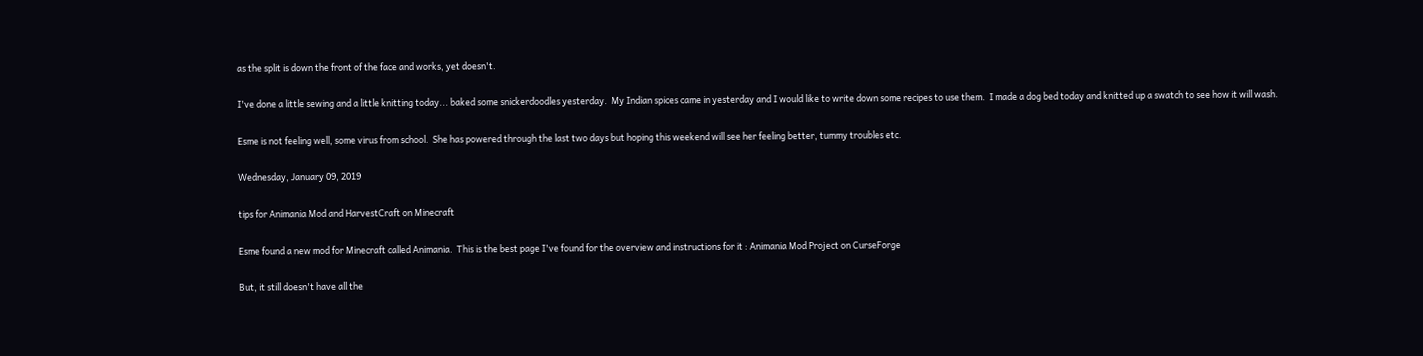as the split is down the front of the face and works, yet doesn't.

I've done a little sewing and a little knitting today... baked some snickerdoodles yesterday.  My Indian spices came in yesterday and I would like to write down some recipes to use them.  I made a dog bed today and knitted up a swatch to see how it will wash.

Esme is not feeling well, some virus from school.  She has powered through the last two days but hoping this weekend will see her feeling better, tummy troubles etc.

Wednesday, January 09, 2019

tips for Animania Mod and HarvestCraft on Minecraft

Esme found a new mod for Minecraft called Animania.  This is the best page I've found for the overview and instructions for it : Animania Mod Project on CurseForge

But, it still doesn't have all the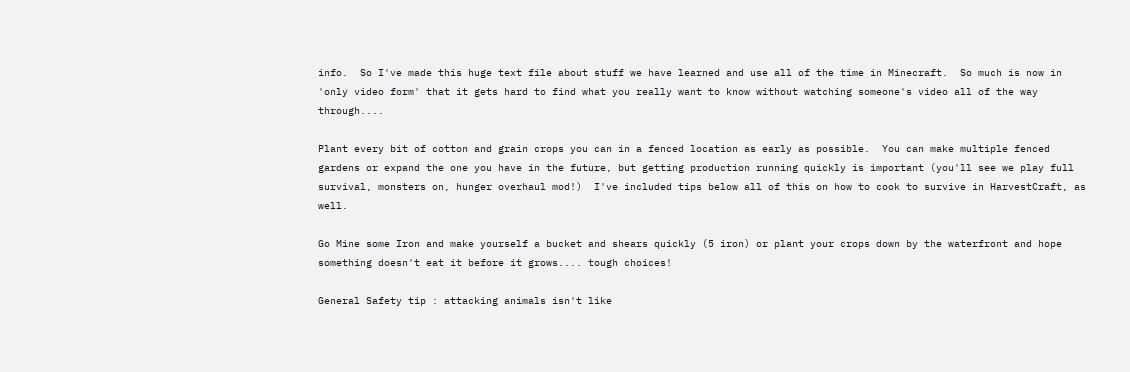info.  So I've made this huge text file about stuff we have learned and use all of the time in Minecraft.  So much is now in 'only video form' that it gets hard to find what you really want to know without watching someone's video all of the way through....

Plant every bit of cotton and grain crops you can in a fenced location as early as possible.  You can make multiple fenced gardens or expand the one you have in the future, but getting production running quickly is important (you'll see we play full survival, monsters on, hunger overhaul mod!)  I've included tips below all of this on how to cook to survive in HarvestCraft, as well.

Go Mine some Iron and make yourself a bucket and shears quickly (5 iron) or plant your crops down by the waterfront and hope something doesn't eat it before it grows.... tough choices!

General Safety tip : attacking animals isn't like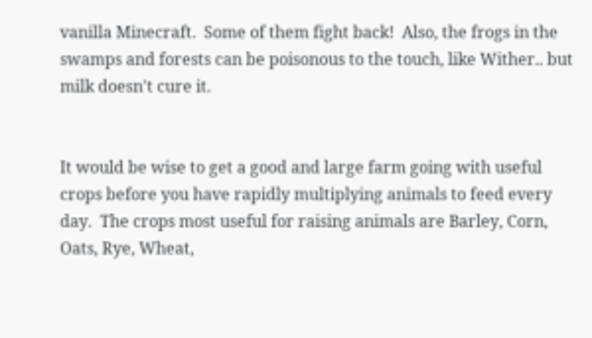vanilla Minecraft.  Some of them fight back!  Also, the frogs in the swamps and forests can be poisonous to the touch, like Wither.. but milk doesn't cure it.


It would be wise to get a good and large farm going with useful crops before you have rapidly multiplying animals to feed every day.  The crops most useful for raising animals are Barley, Corn, Oats, Rye, Wheat,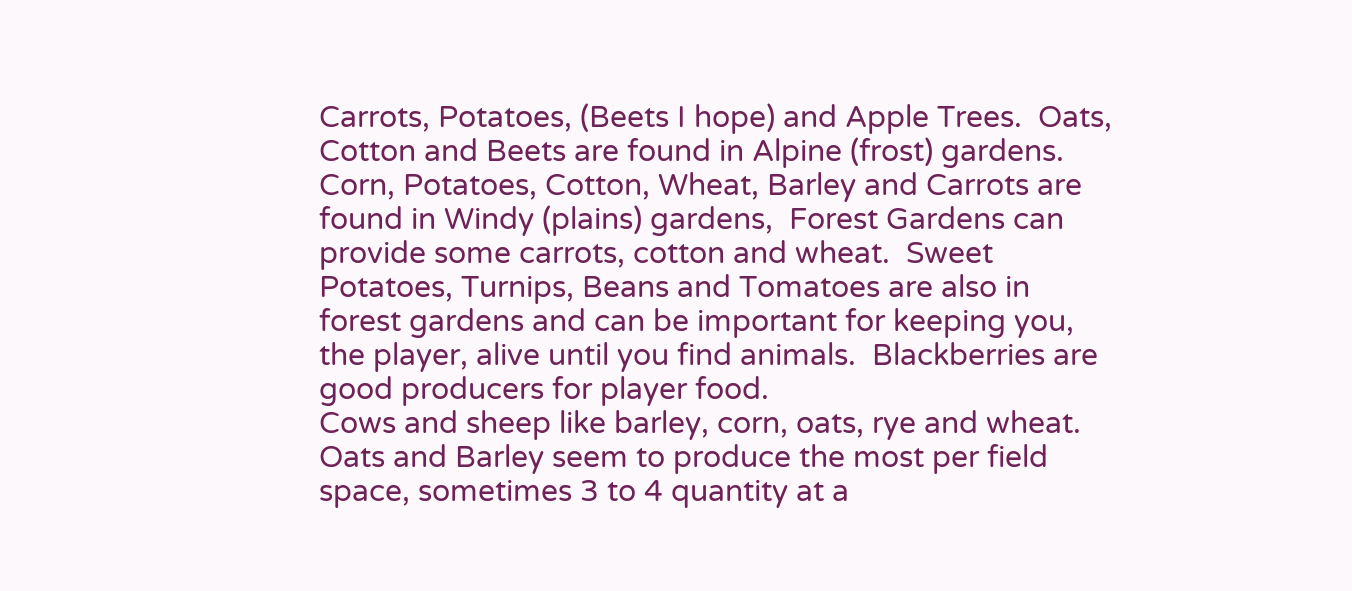Carrots, Potatoes, (Beets I hope) and Apple Trees.  Oats, Cotton and Beets are found in Alpine (frost) gardens.  Corn, Potatoes, Cotton, Wheat, Barley and Carrots are found in Windy (plains) gardens,  Forest Gardens can provide some carrots, cotton and wheat.  Sweet Potatoes, Turnips, Beans and Tomatoes are also in forest gardens and can be important for keeping you, the player, alive until you find animals.  Blackberries are good producers for player food.
Cows and sheep like barley, corn, oats, rye and wheat.  Oats and Barley seem to produce the most per field space, sometimes 3 to 4 quantity at a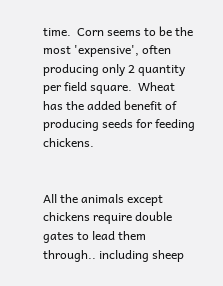time.  Corn seems to be the most 'expensive', often producing only 2 quantity per field square.  Wheat has the added benefit of producing seeds for feeding chickens.


All the animals except chickens require double gates to lead them through.. including sheep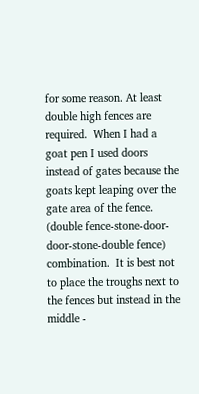for some reason. At least double high fences are required.  When I had a goat pen I used doors instead of gates because the goats kept leaping over the gate area of the fence.  (double fence-stone-door-door-stone-double fence) combination.  It is best not to place the troughs next to the fences but instead in the middle -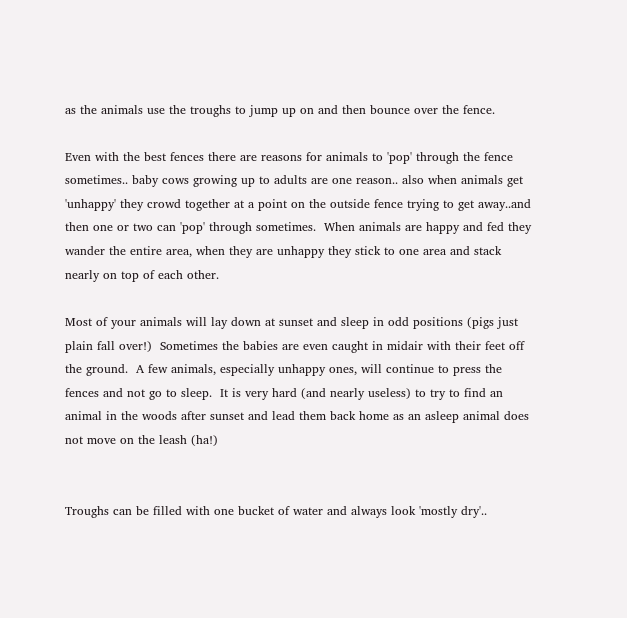as the animals use the troughs to jump up on and then bounce over the fence.

Even with the best fences there are reasons for animals to 'pop' through the fence sometimes.. baby cows growing up to adults are one reason.. also when animals get 'unhappy' they crowd together at a point on the outside fence trying to get away..and then one or two can 'pop' through sometimes.  When animals are happy and fed they wander the entire area, when they are unhappy they stick to one area and stack nearly on top of each other.

Most of your animals will lay down at sunset and sleep in odd positions (pigs just plain fall over!)  Sometimes the babies are even caught in midair with their feet off the ground.  A few animals, especially unhappy ones, will continue to press the fences and not go to sleep.  It is very hard (and nearly useless) to try to find an animal in the woods after sunset and lead them back home as an asleep animal does not move on the leash (ha!)


Troughs can be filled with one bucket of water and always look 'mostly dry'..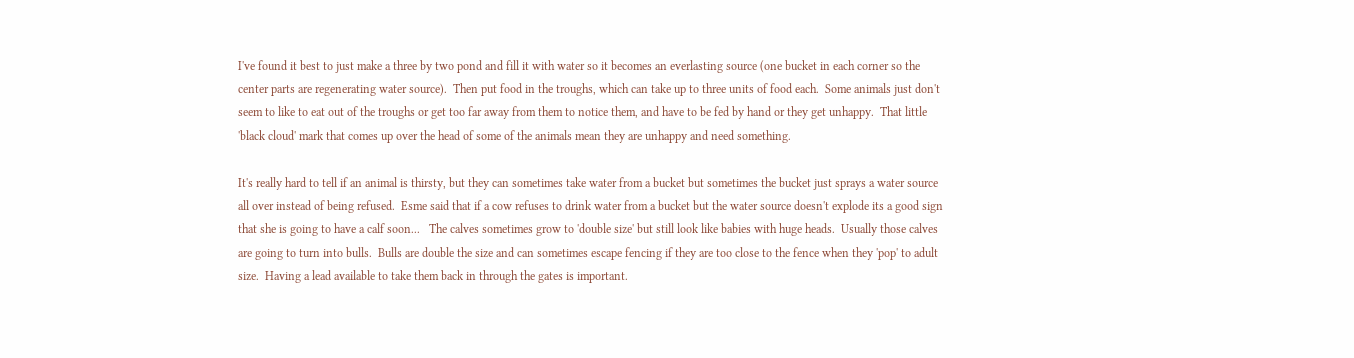I've found it best to just make a three by two pond and fill it with water so it becomes an everlasting source (one bucket in each corner so the center parts are regenerating water source).  Then put food in the troughs, which can take up to three units of food each.  Some animals just don't seem to like to eat out of the troughs or get too far away from them to notice them, and have to be fed by hand or they get unhappy.  That little 'black cloud' mark that comes up over the head of some of the animals mean they are unhappy and need something.

It's really hard to tell if an animal is thirsty, but they can sometimes take water from a bucket but sometimes the bucket just sprays a water source all over instead of being refused.  Esme said that if a cow refuses to drink water from a bucket but the water source doesn't explode its a good sign that she is going to have a calf soon...   The calves sometimes grow to 'double size' but still look like babies with huge heads.  Usually those calves are going to turn into bulls.  Bulls are double the size and can sometimes escape fencing if they are too close to the fence when they 'pop' to adult size.  Having a lead available to take them back in through the gates is important.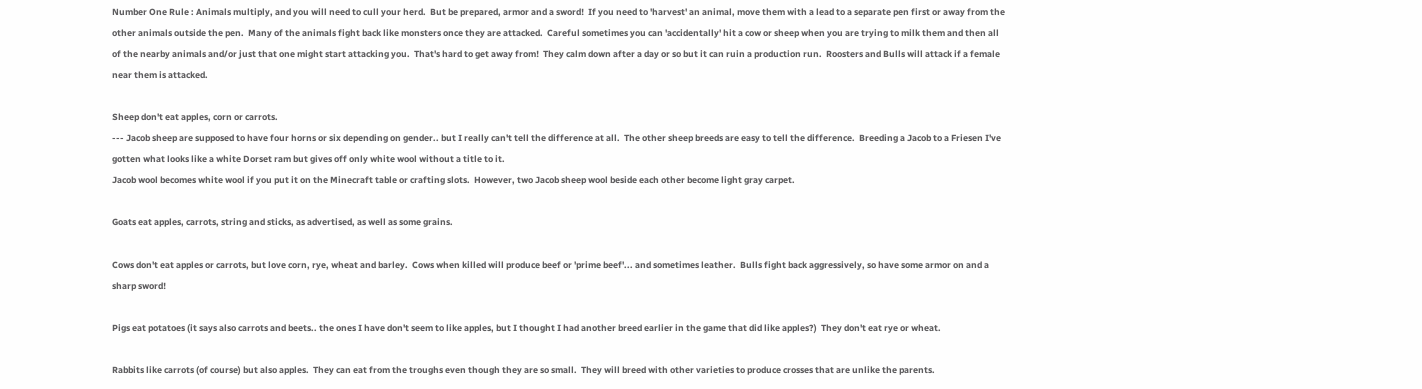Number One Rule : Animals multiply, and you will need to cull your herd.  But be prepared, armor and a sword!  If you need to 'harvest' an animal, move them with a lead to a separate pen first or away from the other animals outside the pen.  Many of the animals fight back like monsters once they are attacked.  Careful sometimes you can 'accidentally' hit a cow or sheep when you are trying to milk them and then all of the nearby animals and/or just that one might start attacking you.  That's hard to get away from!  They calm down after a day or so but it can ruin a production run.  Roosters and Bulls will attack if a female near them is attacked.

Sheep don't eat apples, corn or carrots.
--- Jacob sheep are supposed to have four horns or six depending on gender.. but I really can't tell the difference at all.  The other sheep breeds are easy to tell the difference.  Breeding a Jacob to a Friesen I've gotten what looks like a white Dorset ram but gives off only white wool without a title to it.
Jacob wool becomes white wool if you put it on the Minecraft table or crafting slots.  However, two Jacob sheep wool beside each other become light gray carpet.

Goats eat apples, carrots, string and sticks, as advertised, as well as some grains.

Cows don't eat apples or carrots, but love corn, rye, wheat and barley.  Cows when killed will produce beef or 'prime beef'... and sometimes leather.  Bulls fight back aggressively, so have some armor on and a sharp sword!

Pigs eat potatoes (it says also carrots and beets.. the ones I have don't seem to like apples, but I thought I had another breed earlier in the game that did like apples?)  They don't eat rye or wheat.

Rabbits like carrots (of course) but also apples.  They can eat from the troughs even though they are so small.  They will breed with other varieties to produce crosses that are unlike the parents.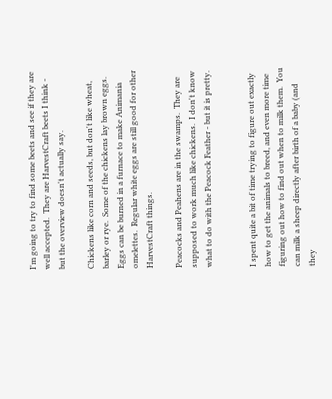I'm going to try to find some beets and see if they are well accepted.  They are HarvestCraft beets I think - but the overview doesn't actually say.

Chickens like corn and seeds, but don't like wheat, barley or rye.  Some of the chickens lay brown eggs.  Eggs can be burned in a furnace to make Animania omelettes.  Regular white eggs are still good for other HarvestCraft things.

Peacocks and Peahens are in the swamps.  They are supposed to work much like chickens.  I don't know what to do with the Peacock Feather - but it is pretty.


I spent quite a bit of time trying to figure out exactly how to get the animals to breed, and even more time figuring out how to find out when to milk them.  You can milk a sheep directly after birth of a baby (and they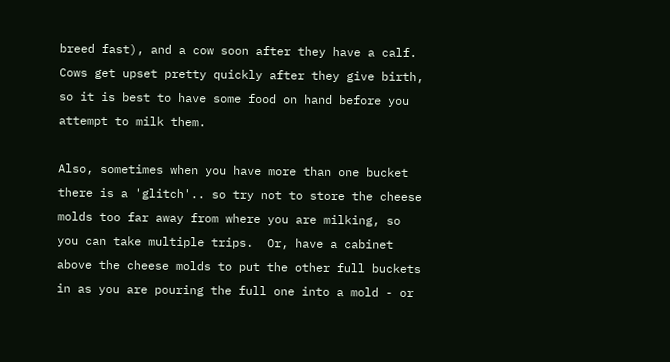breed fast), and a cow soon after they have a calf.  Cows get upset pretty quickly after they give birth, so it is best to have some food on hand before you attempt to milk them.

Also, sometimes when you have more than one bucket there is a 'glitch'.. so try not to store the cheese molds too far away from where you are milking, so you can take multiple trips.  Or, have a cabinet above the cheese molds to put the other full buckets in as you are pouring the full one into a mold - or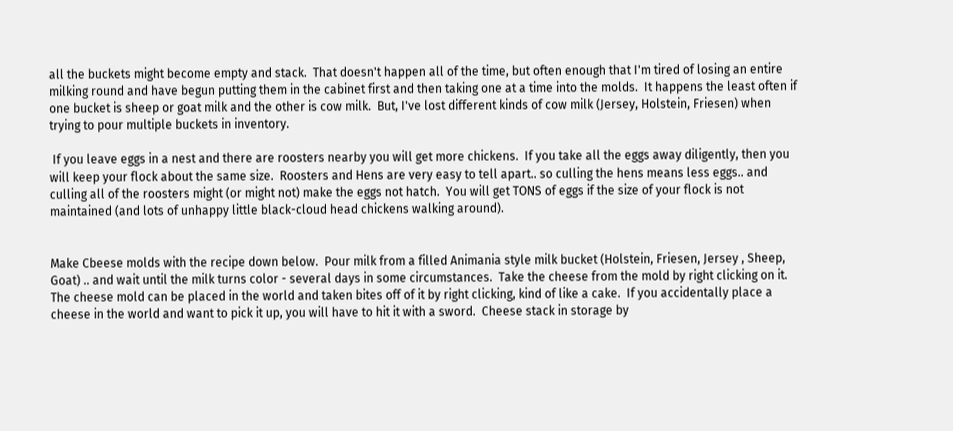all the buckets might become empty and stack.  That doesn't happen all of the time, but often enough that I'm tired of losing an entire milking round and have begun putting them in the cabinet first and then taking one at a time into the molds.  It happens the least often if one bucket is sheep or goat milk and the other is cow milk.  But, I've lost different kinds of cow milk (Jersey, Holstein, Friesen) when trying to pour multiple buckets in inventory.

 If you leave eggs in a nest and there are roosters nearby you will get more chickens.  If you take all the eggs away diligently, then you will keep your flock about the same size.  Roosters and Hens are very easy to tell apart.. so culling the hens means less eggs.. and culling all of the roosters might (or might not) make the eggs not hatch.  You will get TONS of eggs if the size of your flock is not maintained (and lots of unhappy little black-cloud head chickens walking around).


Make Cbeese molds with the recipe down below.  Pour milk from a filled Animania style milk bucket (Holstein, Friesen, Jersey , Sheep, Goat) .. and wait until the milk turns color - several days in some circumstances.  Take the cheese from the mold by right clicking on it.  The cheese mold can be placed in the world and taken bites off of it by right clicking, kind of like a cake.  If you accidentally place a cheese in the world and want to pick it up, you will have to hit it with a sword.  Cheese stack in storage by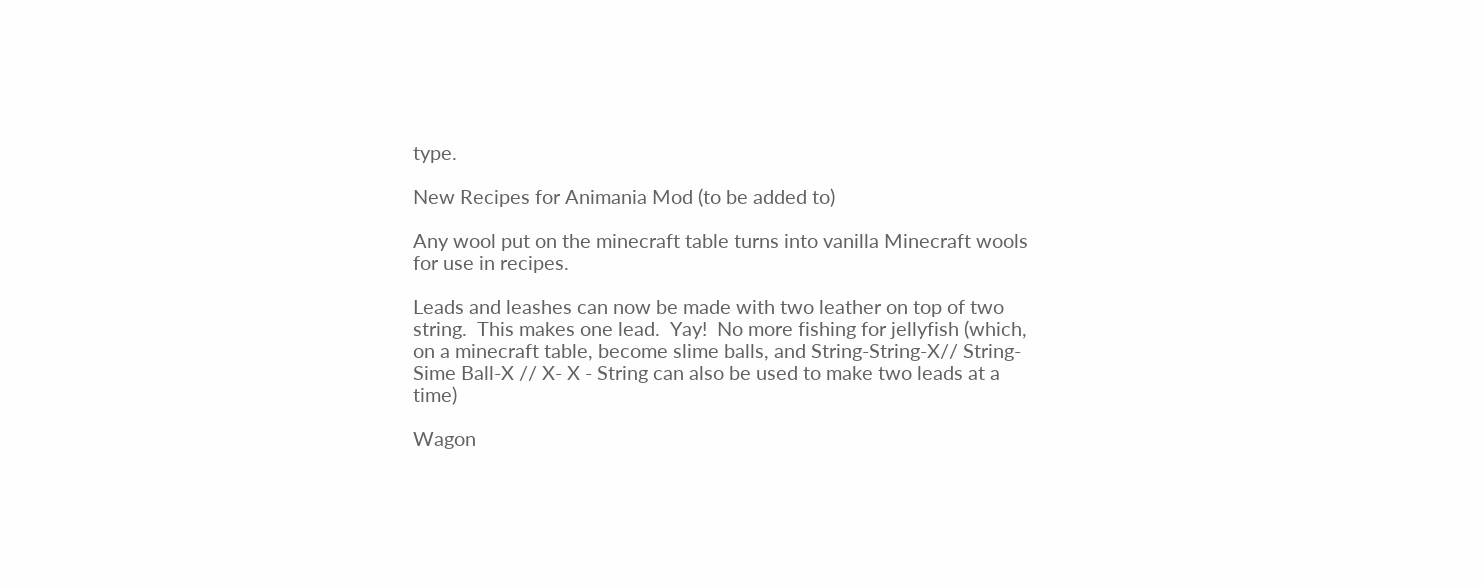type.

New Recipes for Animania Mod (to be added to)

Any wool put on the minecraft table turns into vanilla Minecraft wools for use in recipes.

Leads and leashes can now be made with two leather on top of two string.  This makes one lead.  Yay!  No more fishing for jellyfish (which, on a minecraft table, become slime balls, and String-String-X// String-Sime Ball-X // X- X - String can also be used to make two leads at a time)

Wagon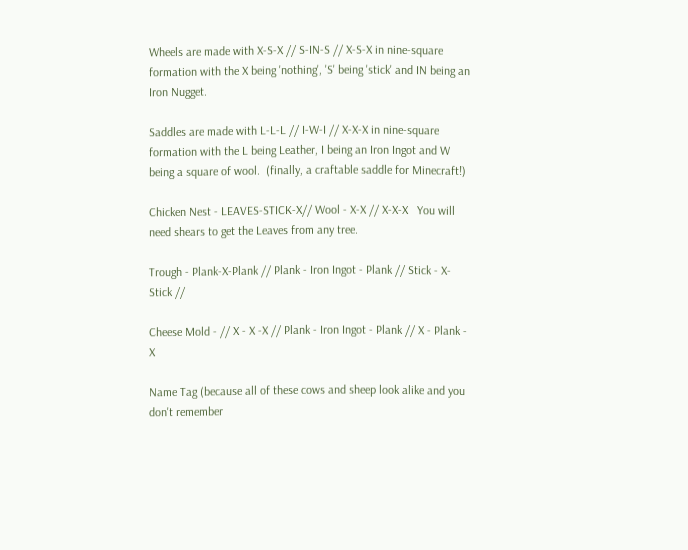Wheels are made with X-S-X // S-IN-S // X-S-X in nine-square formation with the X being 'nothing', 'S' being 'stick' and IN being an Iron Nugget.

Saddles are made with L-L-L // I-W-I // X-X-X in nine-square formation with the L being Leather, I being an Iron Ingot and W being a square of wool.  (finally, a craftable saddle for Minecraft!)

Chicken Nest - LEAVES-STICK-X// Wool - X-X // X-X-X   You will need shears to get the Leaves from any tree.

Trough - Plank-X-Plank // Plank - Iron Ingot - Plank // Stick - X- Stick //

Cheese Mold - // X - X -X // Plank - Iron Ingot - Plank // X - Plank - X

Name Tag (because all of these cows and sheep look alike and you don't remember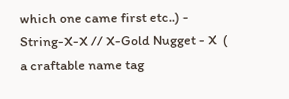which one came first etc..) - String-X-X // X-Gold Nugget - X  ( a craftable name tag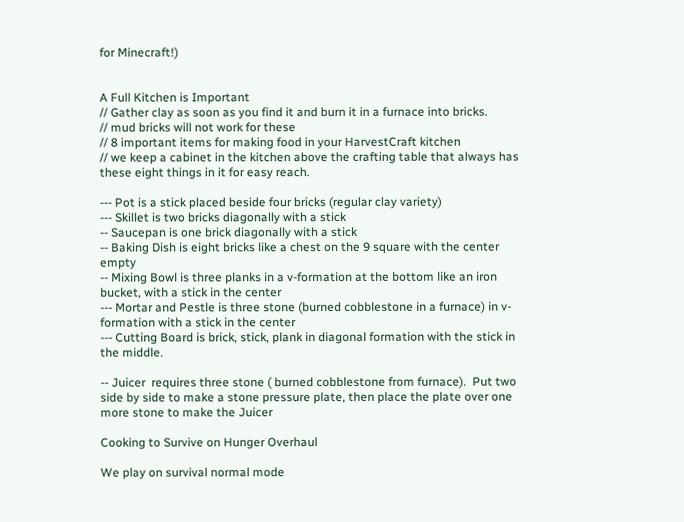for Minecraft!)


A Full Kitchen is Important
// Gather clay as soon as you find it and burn it in a furnace into bricks.
// mud bricks will not work for these
// 8 important items for making food in your HarvestCraft kitchen
// we keep a cabinet in the kitchen above the crafting table that always has these eight things in it for easy reach.

--- Pot is a stick placed beside four bricks (regular clay variety)
--- Skillet is two bricks diagonally with a stick
-- Saucepan is one brick diagonally with a stick
-- Baking Dish is eight bricks like a chest on the 9 square with the center empty
-- Mixing Bowl is three planks in a v-formation at the bottom like an iron bucket, with a stick in the center
--- Mortar and Pestle is three stone (burned cobblestone in a furnace) in v-formation with a stick in the center
--- Cutting Board is brick, stick, plank in diagonal formation with the stick in the middle.

-- Juicer  requires three stone ( burned cobblestone from furnace).  Put two side by side to make a stone pressure plate, then place the plate over one more stone to make the Juicer

Cooking to Survive on Hunger Overhaul

We play on survival normal mode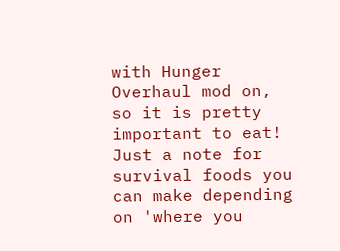with Hunger Overhaul mod on, so it is pretty important to eat!
Just a note for survival foods you can make depending on 'where you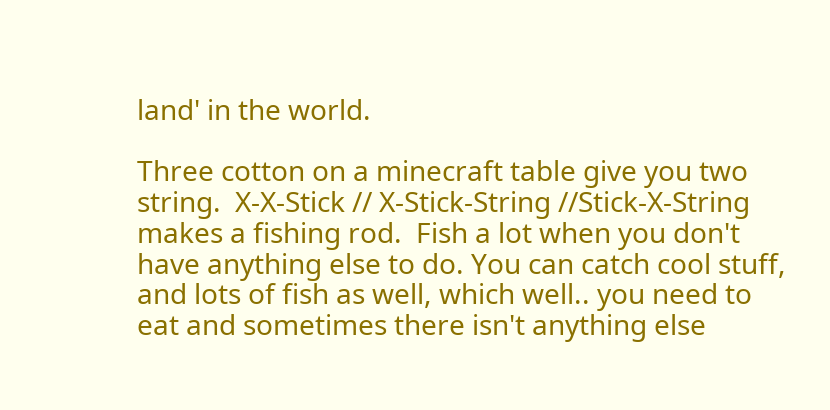land' in the world.

Three cotton on a minecraft table give you two string.  X-X-Stick // X-Stick-String //Stick-X-String makes a fishing rod.  Fish a lot when you don't have anything else to do. You can catch cool stuff, and lots of fish as well, which well.. you need to eat and sometimes there isn't anything else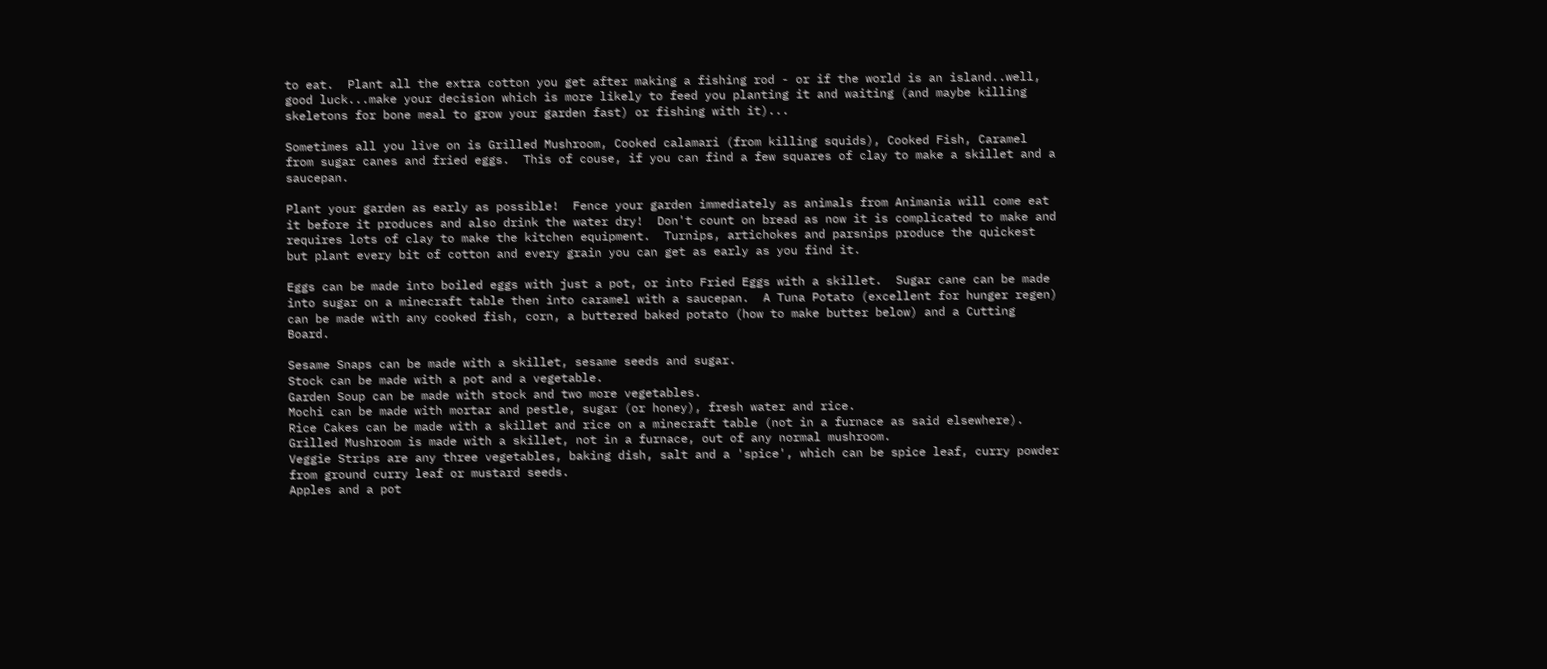to eat.  Plant all the extra cotton you get after making a fishing rod - or if the world is an island..well, good luck...make your decision which is more likely to feed you planting it and waiting (and maybe killing skeletons for bone meal to grow your garden fast) or fishing with it)...

Sometimes all you live on is Grilled Mushroom, Cooked calamari (from killing squids), Cooked Fish, Caramel from sugar canes and fried eggs.  This of couse, if you can find a few squares of clay to make a skillet and a saucepan.

Plant your garden as early as possible!  Fence your garden immediately as animals from Animania will come eat it before it produces and also drink the water dry!  Don't count on bread as now it is complicated to make and requires lots of clay to make the kitchen equipment.  Turnips, artichokes and parsnips produce the quickest but plant every bit of cotton and every grain you can get as early as you find it.

Eggs can be made into boiled eggs with just a pot, or into Fried Eggs with a skillet.  Sugar cane can be made into sugar on a minecraft table then into caramel with a saucepan.  A Tuna Potato (excellent for hunger regen) can be made with any cooked fish, corn, a buttered baked potato (how to make butter below) and a Cutting Board.

Sesame Snaps can be made with a skillet, sesame seeds and sugar.
Stock can be made with a pot and a vegetable.
Garden Soup can be made with stock and two more vegetables.
Mochi can be made with mortar and pestle, sugar (or honey), fresh water and rice.
Rice Cakes can be made with a skillet and rice on a minecraft table (not in a furnace as said elsewhere).
Grilled Mushroom is made with a skillet, not in a furnace, out of any normal mushroom.
Veggie Strips are any three vegetables, baking dish, salt and a 'spice', which can be spice leaf, curry powder from ground curry leaf or mustard seeds.
Apples and a pot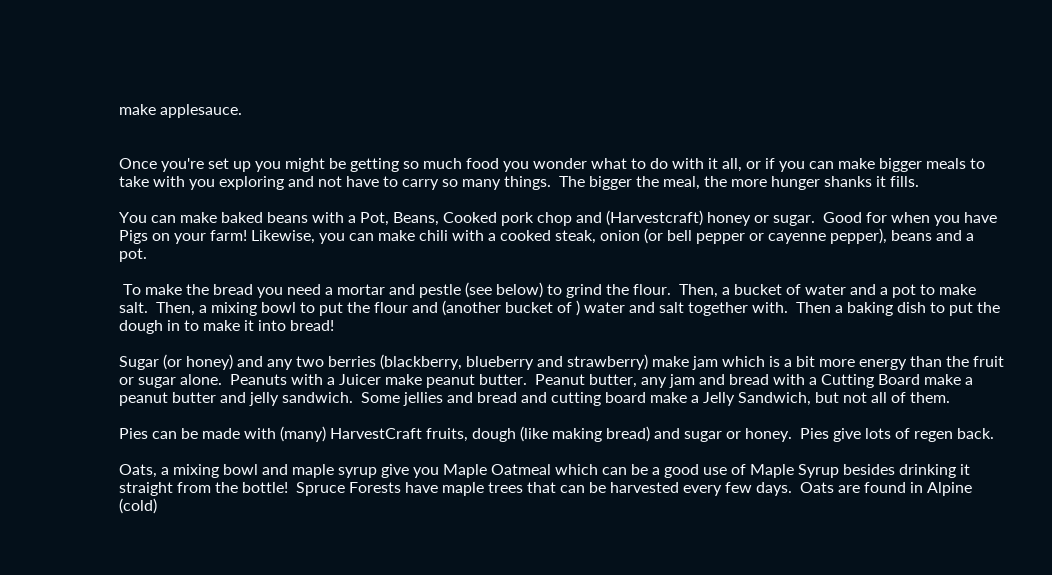make applesauce.


Once you're set up you might be getting so much food you wonder what to do with it all, or if you can make bigger meals to take with you exploring and not have to carry so many things.  The bigger the meal, the more hunger shanks it fills.

You can make baked beans with a Pot, Beans, Cooked pork chop and (Harvestcraft) honey or sugar.  Good for when you have Pigs on your farm! Likewise, you can make chili with a cooked steak, onion (or bell pepper or cayenne pepper), beans and a pot.

 To make the bread you need a mortar and pestle (see below) to grind the flour.  Then, a bucket of water and a pot to make salt.  Then, a mixing bowl to put the flour and (another bucket of ) water and salt together with.  Then a baking dish to put the dough in to make it into bread!

Sugar (or honey) and any two berries (blackberry, blueberry and strawberry) make jam which is a bit more energy than the fruit or sugar alone.  Peanuts with a Juicer make peanut butter.  Peanut butter, any jam and bread with a Cutting Board make a peanut butter and jelly sandwich.  Some jellies and bread and cutting board make a Jelly Sandwich, but not all of them.

Pies can be made with (many) HarvestCraft fruits, dough (like making bread) and sugar or honey.  Pies give lots of regen back.

Oats, a mixing bowl and maple syrup give you Maple Oatmeal which can be a good use of Maple Syrup besides drinking it straight from the bottle!  Spruce Forests have maple trees that can be harvested every few days.  Oats are found in Alpine (cold)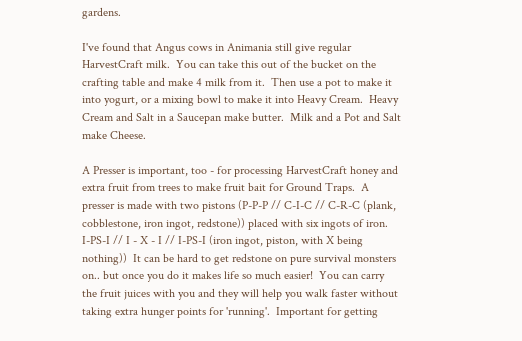gardens.

I've found that Angus cows in Animania still give regular HarvestCraft milk.  You can take this out of the bucket on the crafting table and make 4 milk from it.  Then use a pot to make it into yogurt, or a mixing bowl to make it into Heavy Cream.  Heavy Cream and Salt in a Saucepan make butter.  Milk and a Pot and Salt make Cheese.

A Presser is important, too - for processing HarvestCraft honey and extra fruit from trees to make fruit bait for Ground Traps.  A presser is made with two pistons (P-P-P // C-I-C // C-R-C (plank, cobblestone, iron ingot, redstone)) placed with six ingots of iron.  I-PS-I // I - X - I // I-PS-I (iron ingot, piston, with X being nothing))  It can be hard to get redstone on pure survival monsters on.. but once you do it makes life so much easier!  You can carry the fruit juices with you and they will help you walk faster without taking extra hunger points for 'running'.  Important for getting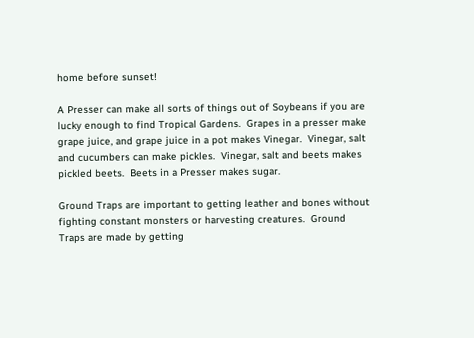home before sunset!

A Presser can make all sorts of things out of Soybeans if you are lucky enough to find Tropical Gardens.  Grapes in a presser make grape juice, and grape juice in a pot makes Vinegar.  Vinegar, salt and cucumbers can make pickles.  Vinegar, salt and beets makes pickled beets.  Beets in a Presser makes sugar.

Ground Traps are important to getting leather and bones without fighting constant monsters or harvesting creatures.  Ground Traps are made by getting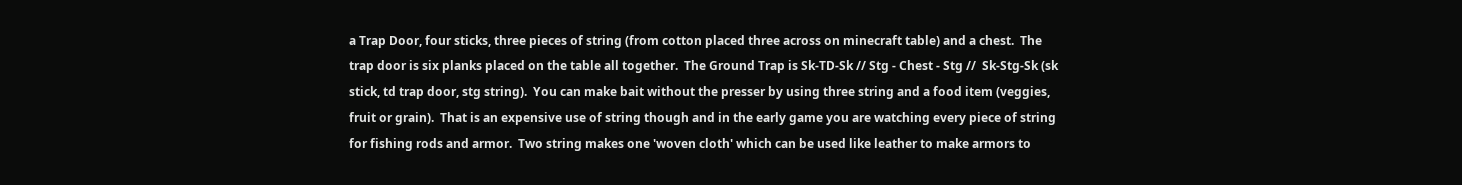a Trap Door, four sticks, three pieces of string (from cotton placed three across on minecraft table) and a chest.  The trap door is six planks placed on the table all together.  The Ground Trap is Sk-TD-Sk // Stg - Chest - Stg //  Sk-Stg-Sk (sk stick, td trap door, stg string).  You can make bait without the presser by using three string and a food item (veggies, fruit or grain).  That is an expensive use of string though and in the early game you are watching every piece of string for fishing rods and armor.  Two string makes one 'woven cloth' which can be used like leather to make armors to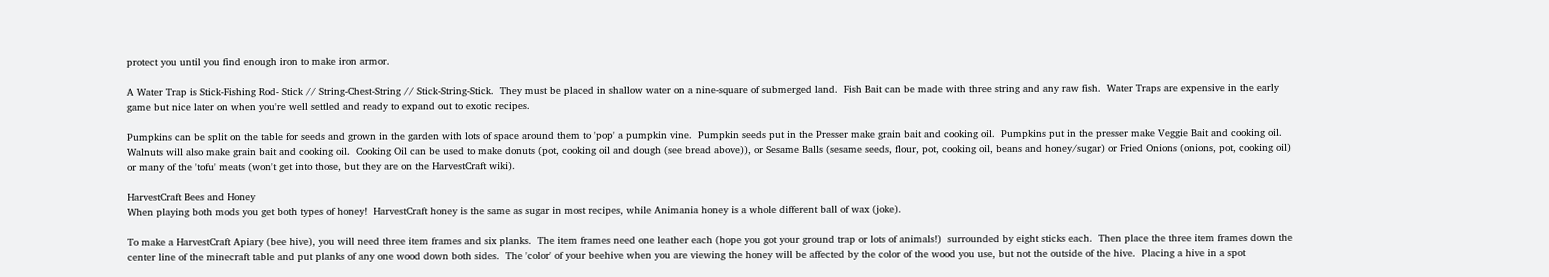protect you until you find enough iron to make iron armor.

A Water Trap is Stick-Fishing Rod- Stick // String-Chest-String // Stick-String-Stick.  They must be placed in shallow water on a nine-square of submerged land.  Fish Bait can be made with three string and any raw fish.  Water Traps are expensive in the early game but nice later on when you're well settled and ready to expand out to exotic recipes.

Pumpkins can be split on the table for seeds and grown in the garden with lots of space around them to 'pop' a pumpkin vine.  Pumpkin seeds put in the Presser make grain bait and cooking oil.  Pumpkins put in the presser make Veggie Bait and cooking oil.  Walnuts will also make grain bait and cooking oil.  Cooking Oil can be used to make donuts (pot, cooking oil and dough (see bread above)), or Sesame Balls (sesame seeds, flour, pot, cooking oil, beans and honey/sugar) or Fried Onions (onions, pot, cooking oil) or many of the 'tofu' meats (won't get into those, but they are on the HarvestCraft wiki).

HarvestCraft Bees and Honey
When playing both mods you get both types of honey!  HarvestCraft honey is the same as sugar in most recipes, while Animania honey is a whole different ball of wax (joke).

To make a HarvestCraft Apiary (bee hive), you will need three item frames and six planks.  The item frames need one leather each (hope you got your ground trap or lots of animals!)  surrounded by eight sticks each.  Then place the three item frames down the center line of the minecraft table and put planks of any one wood down both sides.  The 'color' of your beehive when you are viewing the honey will be affected by the color of the wood you use, but not the outside of the hive.  Placing a hive in a spot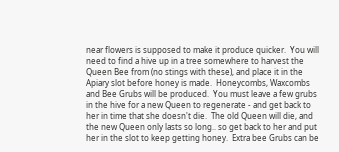near flowers is supposed to make it produce quicker.  You will need to find a hive up in a tree somewhere to harvest the Queen Bee from (no stings with these), and place it in the Apiary slot before honey is made.  Honeycombs, Waxcombs and Bee Grubs will be produced.  You must leave a few grubs in the hive for a new Queen to regenerate - and get back to her in time that she doesn't die.  The old Queen will die, and the new Queen only lasts so long.. so get back to her and put her in the slot to keep getting honey.  Extra bee Grubs can be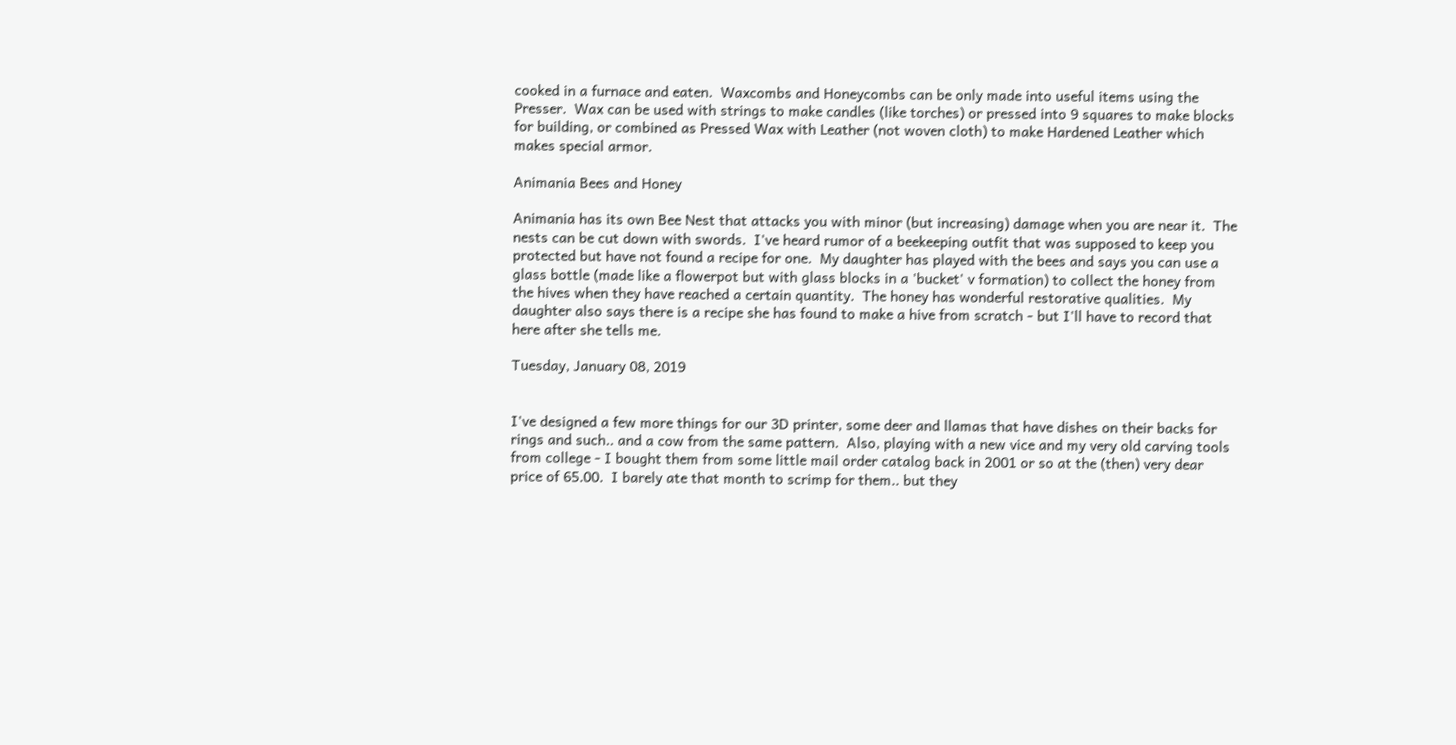cooked in a furnace and eaten.  Waxcombs and Honeycombs can be only made into useful items using the Presser.  Wax can be used with strings to make candles (like torches) or pressed into 9 squares to make blocks for building, or combined as Pressed Wax with Leather (not woven cloth) to make Hardened Leather which makes special armor.

Animania Bees and Honey

Animania has its own Bee Nest that attacks you with minor (but increasing) damage when you are near it.  The nests can be cut down with swords.  I've heard rumor of a beekeeping outfit that was supposed to keep you protected but have not found a recipe for one.  My daughter has played with the bees and says you can use a glass bottle (made like a flowerpot but with glass blocks in a 'bucket' v formation) to collect the honey from the hives when they have reached a certain quantity.  The honey has wonderful restorative qualities.  My daughter also says there is a recipe she has found to make a hive from scratch - but I'll have to record that here after she tells me.

Tuesday, January 08, 2019


I've designed a few more things for our 3D printer, some deer and llamas that have dishes on their backs for rings and such.. and a cow from the same pattern.  Also, playing with a new vice and my very old carving tools from college - I bought them from some little mail order catalog back in 2001 or so at the (then) very dear price of 65.00.  I barely ate that month to scrimp for them.. but they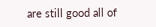are still good all of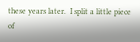these years later.  I split a little piece of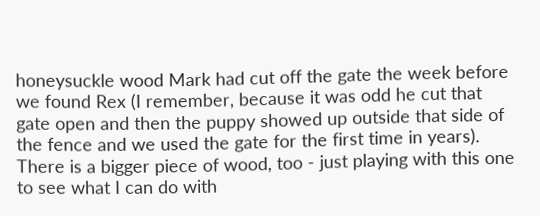honeysuckle wood Mark had cut off the gate the week before we found Rex (I remember, because it was odd he cut that gate open and then the puppy showed up outside that side of the fence and we used the gate for the first time in years).  There is a bigger piece of wood, too - just playing with this one to see what I can do with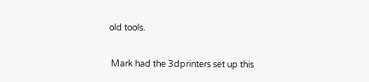old tools.

 Mark had the 3dprinters set up this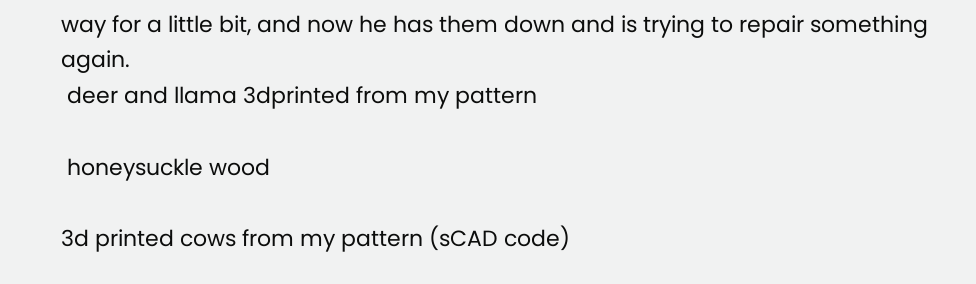way for a little bit, and now he has them down and is trying to repair something again.
 deer and llama 3dprinted from my pattern

 honeysuckle wood

3d printed cows from my pattern (sCAD code)